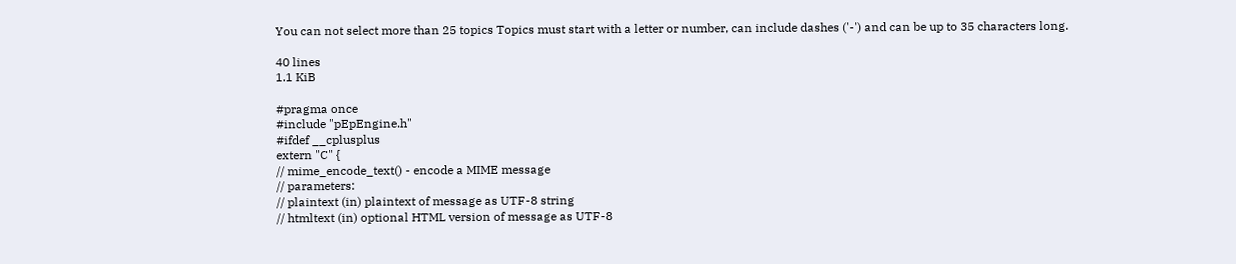You can not select more than 25 topics Topics must start with a letter or number, can include dashes ('-') and can be up to 35 characters long.

40 lines
1.1 KiB

#pragma once
#include "pEpEngine.h"
#ifdef __cplusplus
extern "C" {
// mime_encode_text() - encode a MIME message
// parameters:
// plaintext (in) plaintext of message as UTF-8 string
// htmltext (in) optional HTML version of message as UTF-8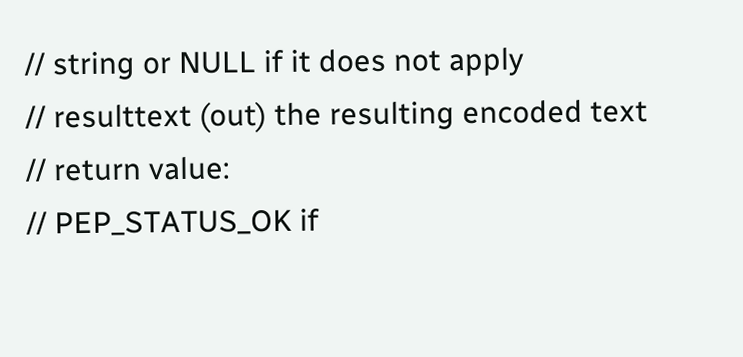// string or NULL if it does not apply
// resulttext (out) the resulting encoded text
// return value:
// PEP_STATUS_OK if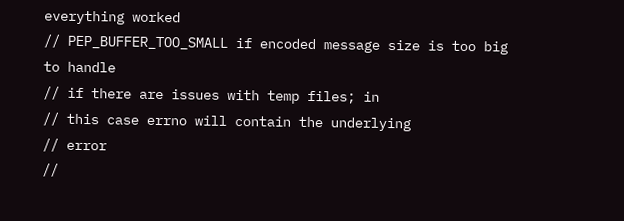everything worked
// PEP_BUFFER_TOO_SMALL if encoded message size is too big to handle
// if there are issues with temp files; in
// this case errno will contain the underlying
// error
//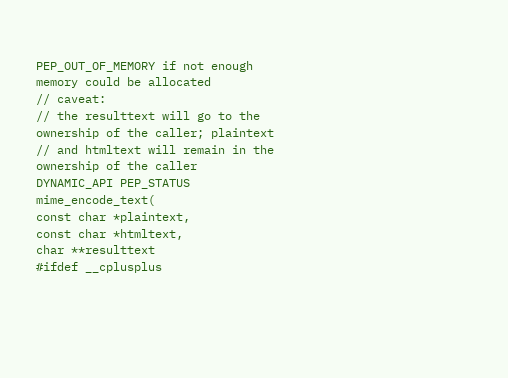PEP_OUT_OF_MEMORY if not enough memory could be allocated
// caveat:
// the resulttext will go to the ownership of the caller; plaintext
// and htmltext will remain in the ownership of the caller
DYNAMIC_API PEP_STATUS mime_encode_text(
const char *plaintext,
const char *htmltext,
char **resulttext
#ifdef __cplusplus